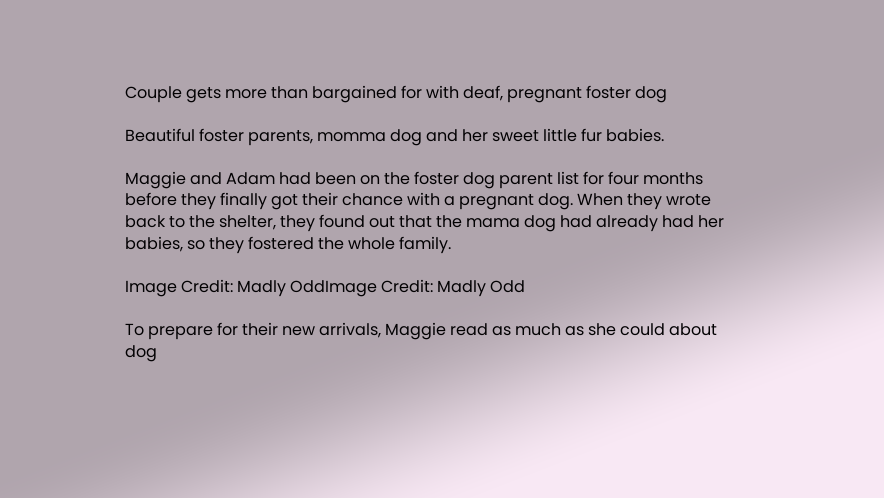Couple gets more than bargained for with deaf, pregnant foster dog

Beautiful foster parents, momma dog and her sweet little fur babies.

Maggie and Adam had been on the foster dog parent list for four months before they finally got their chance with a pregnant dog. When they wrote back to the shelter, they found out that the mama dog had already had her babies, so they fostered the whole family.

Image Credit: Madly OddImage Credit: Madly Odd

To prepare for their new arrivals, Maggie read as much as she could about dog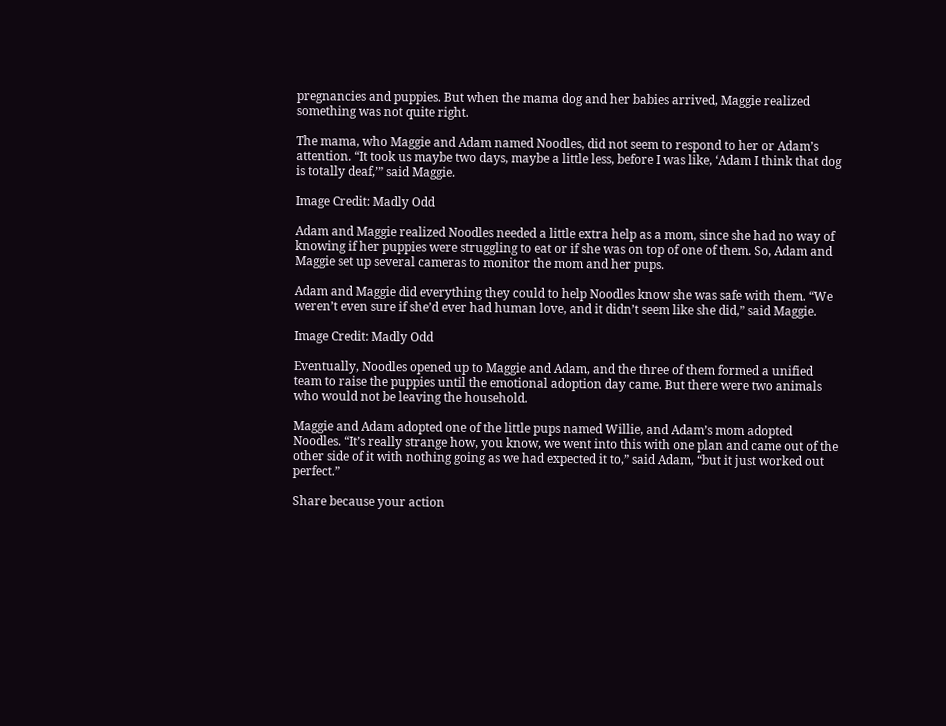pregnancies and puppies. But when the mama dog and her babies arrived, Maggie realized something was not quite right.

The mama, who Maggie and Adam named Noodles, did not seem to respond to her or Adam’s attention. “It took us maybe two days, maybe a little less, before I was like, ‘Adam I think that dog is totally deaf,’” said Maggie.

Image Credit: Madly Odd

Adam and Maggie realized Noodles needed a little extra help as a mom, since she had no way of knowing if her puppies were struggling to eat or if she was on top of one of them. So, Adam and Maggie set up several cameras to monitor the mom and her pups.

Adam and Maggie did everything they could to help Noodles know she was safe with them. “We weren’t even sure if she’d ever had human love, and it didn’t seem like she did,” said Maggie.

Image Credit: Madly Odd

Eventually, Noodles opened up to Maggie and Adam, and the three of them formed a unified team to raise the puppies until the emotional adoption day came. But there were two animals who would not be leaving the household.

Maggie and Adam adopted one of the little pups named Willie, and Adam’s mom adopted Noodles. “It’s really strange how, you know, we went into this with one plan and came out of the other side of it with nothing going as we had expected it to,” said Adam, “but it just worked out perfect.”

Share because your action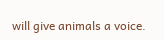will give animals a voice.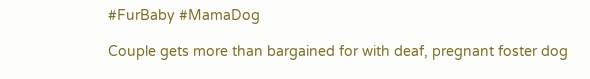#FurBaby #MamaDog

Couple gets more than bargained for with deaf, pregnant foster dog